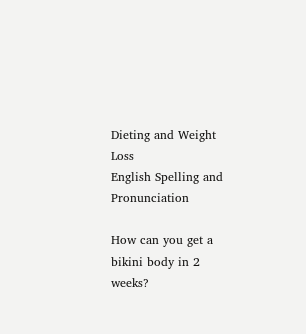Dieting and Weight Loss
English Spelling and Pronunciation

How can you get a bikini body in 2 weeks?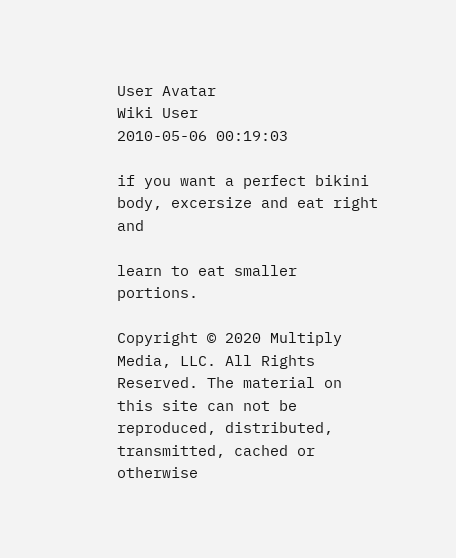User Avatar
Wiki User
2010-05-06 00:19:03

if you want a perfect bikini body, excersize and eat right and

learn to eat smaller portions.

Copyright © 2020 Multiply Media, LLC. All Rights Reserved. The material on this site can not be reproduced, distributed, transmitted, cached or otherwise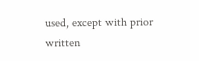used, except with prior written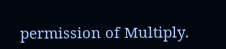permission of Multiply.